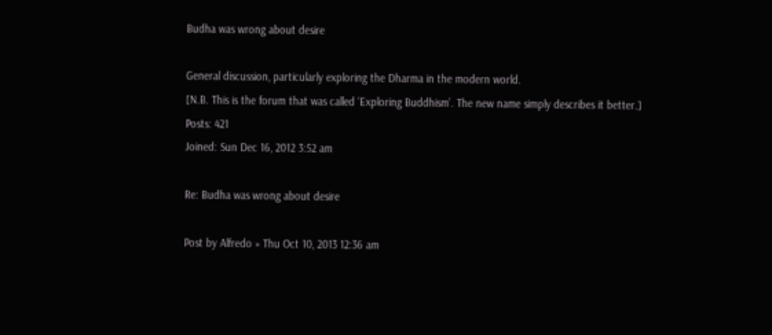Budha was wrong about desire

General discussion, particularly exploring the Dharma in the modern world.
[N.B. This is the forum that was called ‘Exploring Buddhism’. The new name simply describes it better.]
Posts: 421
Joined: Sun Dec 16, 2012 3:52 am

Re: Budha was wrong about desire

Post by Alfredo » Thu Oct 10, 2013 12:36 am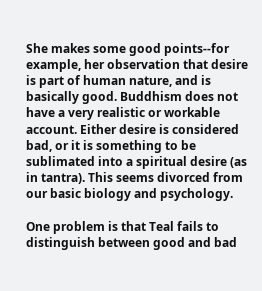She makes some good points--for example, her observation that desire is part of human nature, and is basically good. Buddhism does not have a very realistic or workable account. Either desire is considered bad, or it is something to be sublimated into a spiritual desire (as in tantra). This seems divorced from our basic biology and psychology.

One problem is that Teal fails to distinguish between good and bad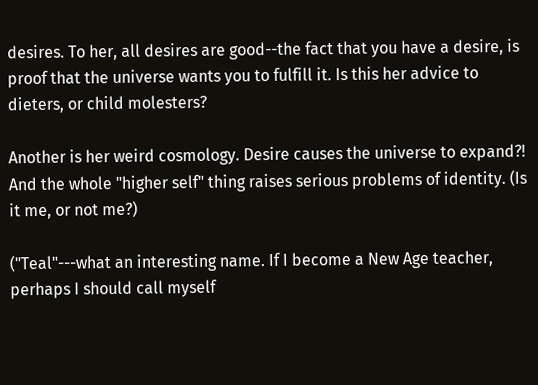desires. To her, all desires are good--the fact that you have a desire, is proof that the universe wants you to fulfill it. Is this her advice to dieters, or child molesters?

Another is her weird cosmology. Desire causes the universe to expand?! And the whole "higher self" thing raises serious problems of identity. (Is it me, or not me?)

("Teal"---what an interesting name. If I become a New Age teacher, perhaps I should call myself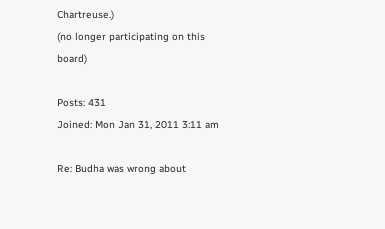Chartreuse.)
(no longer participating on this board)

Posts: 431
Joined: Mon Jan 31, 2011 3:11 am

Re: Budha was wrong about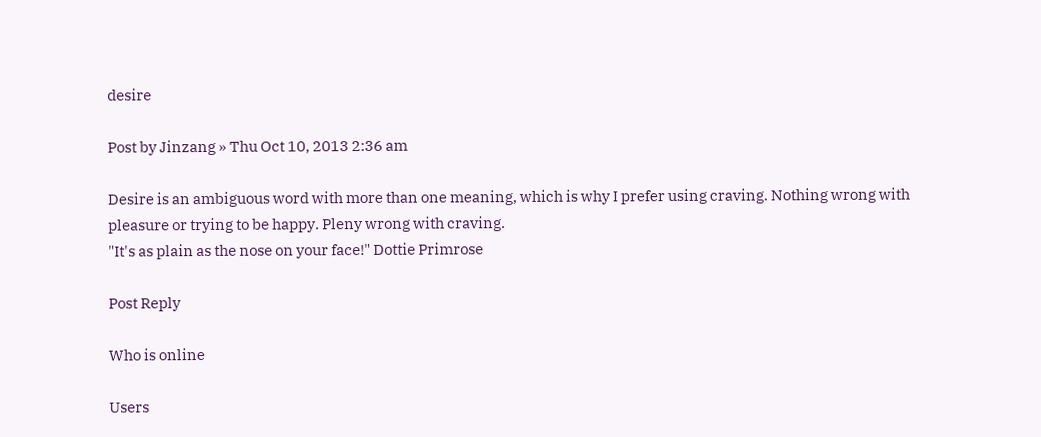desire

Post by Jinzang » Thu Oct 10, 2013 2:36 am

Desire is an ambiguous word with more than one meaning, which is why I prefer using craving. Nothing wrong with pleasure or trying to be happy. Pleny wrong with craving.
"It's as plain as the nose on your face!" Dottie Primrose

Post Reply

Who is online

Users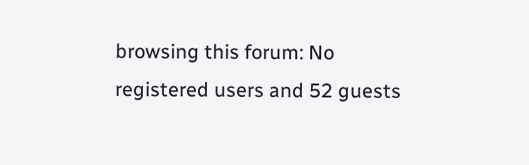browsing this forum: No registered users and 52 guests